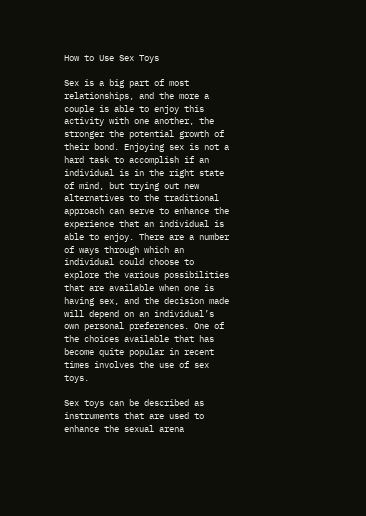How to Use Sex Toys

Sex is a big part of most relationships, and the more a couple is able to enjoy this activity with one another, the stronger the potential growth of their bond. Enjoying sex is not a hard task to accomplish if an individual is in the right state of mind, but trying out new alternatives to the traditional approach can serve to enhance the experience that an individual is able to enjoy. There are a number of ways through which an individual could choose to explore the various possibilities that are available when one is having sex, and the decision made will depend on an individual’s own personal preferences. One of the choices available that has become quite popular in recent times involves the use of sex toys.

Sex toys can be described as instruments that are used to enhance the sexual arena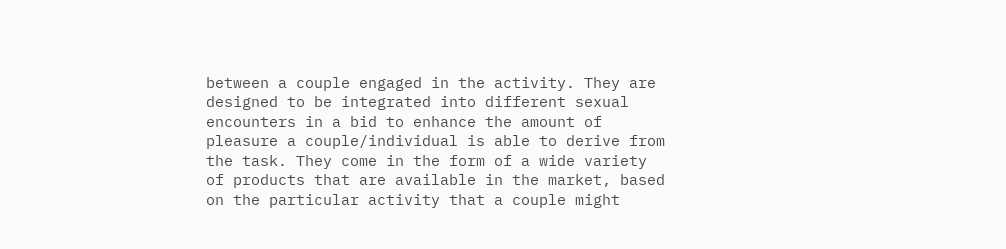between a couple engaged in the activity. They are designed to be integrated into different sexual encounters in a bid to enhance the amount of pleasure a couple/individual is able to derive from the task. They come in the form of a wide variety of products that are available in the market, based on the particular activity that a couple might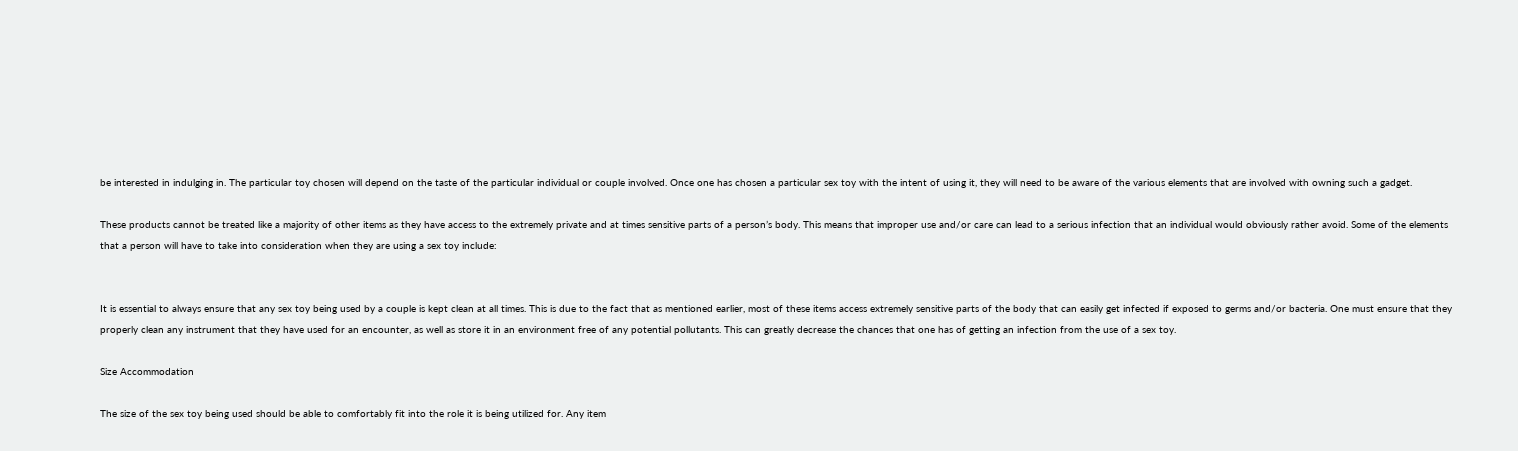be interested in indulging in. The particular toy chosen will depend on the taste of the particular individual or couple involved. Once one has chosen a particular sex toy with the intent of using it, they will need to be aware of the various elements that are involved with owning such a gadget.

These products cannot be treated like a majority of other items as they have access to the extremely private and at times sensitive parts of a person’s body. This means that improper use and/or care can lead to a serious infection that an individual would obviously rather avoid. Some of the elements that a person will have to take into consideration when they are using a sex toy include:


It is essential to always ensure that any sex toy being used by a couple is kept clean at all times. This is due to the fact that as mentioned earlier, most of these items access extremely sensitive parts of the body that can easily get infected if exposed to germs and/or bacteria. One must ensure that they properly clean any instrument that they have used for an encounter, as well as store it in an environment free of any potential pollutants. This can greatly decrease the chances that one has of getting an infection from the use of a sex toy.

Size Accommodation

The size of the sex toy being used should be able to comfortably fit into the role it is being utilized for. Any item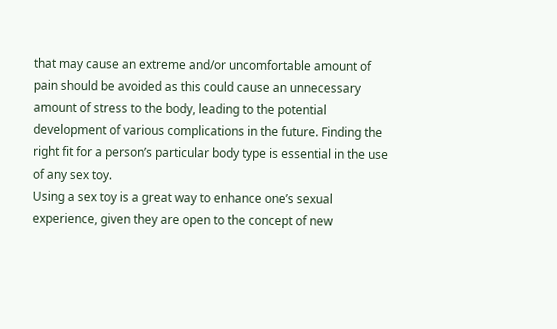that may cause an extreme and/or uncomfortable amount of pain should be avoided as this could cause an unnecessary amount of stress to the body, leading to the potential development of various complications in the future. Finding the right fit for a person’s particular body type is essential in the use of any sex toy.
Using a sex toy is a great way to enhance one’s sexual experience, given they are open to the concept of new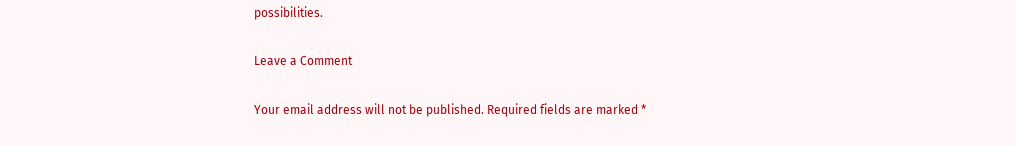possibilities.

Leave a Comment

Your email address will not be published. Required fields are marked *